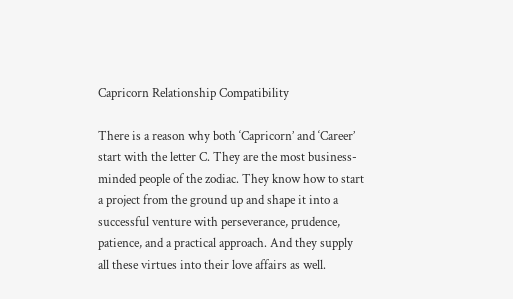Capricorn Relationship Compatibility

There is a reason why both ‘Capricorn’ and ‘Career’ start with the letter C. They are the most business-minded people of the zodiac. They know how to start a project from the ground up and shape it into a successful venture with perseverance, prudence, patience, and a practical approach. And they supply all these virtues into their love affairs as well.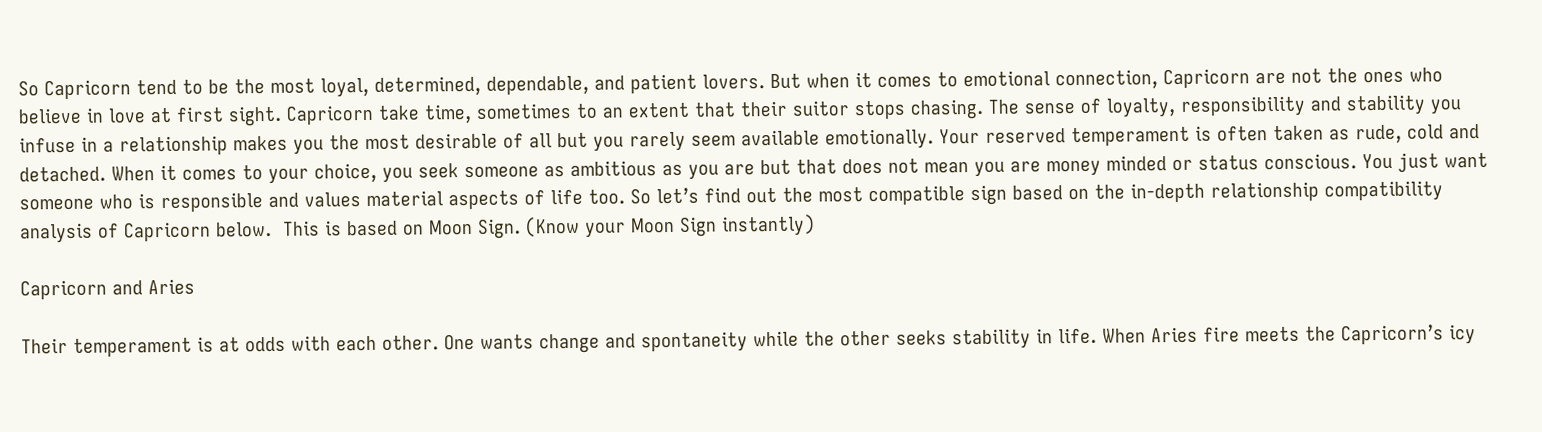So Capricorn tend to be the most loyal, determined, dependable, and patient lovers. But when it comes to emotional connection, Capricorn are not the ones who believe in love at first sight. Capricorn take time, sometimes to an extent that their suitor stops chasing. The sense of loyalty, responsibility and stability you infuse in a relationship makes you the most desirable of all but you rarely seem available emotionally. Your reserved temperament is often taken as rude, cold and detached. When it comes to your choice, you seek someone as ambitious as you are but that does not mean you are money minded or status conscious. You just want someone who is responsible and values material aspects of life too. So let’s find out the most compatible sign based on the in-depth relationship compatibility analysis of Capricorn below.  This is based on Moon Sign. (Know your Moon Sign instantly)

Capricorn and Aries

Their temperament is at odds with each other. One wants change and spontaneity while the other seeks stability in life. When Aries fire meets the Capricorn’s icy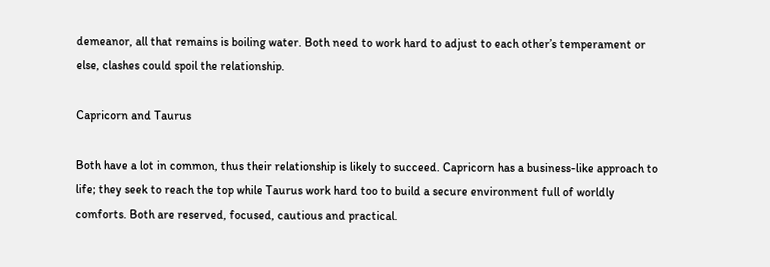demeanor, all that remains is boiling water. Both need to work hard to adjust to each other’s temperament or else, clashes could spoil the relationship.

Capricorn and Taurus

Both have a lot in common, thus their relationship is likely to succeed. Capricorn has a business-like approach to life; they seek to reach the top while Taurus work hard too to build a secure environment full of worldly comforts. Both are reserved, focused, cautious and practical.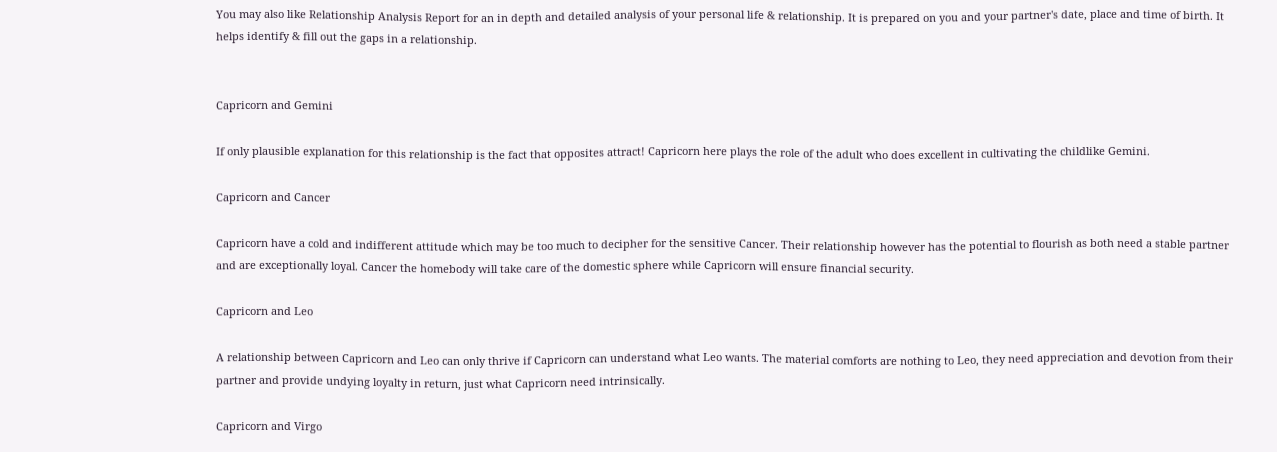You may also like Relationship Analysis Report for an in depth and detailed analysis of your personal life & relationship. It is prepared on you and your partner's date, place and time of birth. It helps identify & fill out the gaps in a relationship.


Capricorn and Gemini

If only plausible explanation for this relationship is the fact that opposites attract! Capricorn here plays the role of the adult who does excellent in cultivating the childlike Gemini.

Capricorn and Cancer

Capricorn have a cold and indifferent attitude which may be too much to decipher for the sensitive Cancer. Their relationship however has the potential to flourish as both need a stable partner and are exceptionally loyal. Cancer the homebody will take care of the domestic sphere while Capricorn will ensure financial security.

Capricorn and Leo

A relationship between Capricorn and Leo can only thrive if Capricorn can understand what Leo wants. The material comforts are nothing to Leo, they need appreciation and devotion from their partner and provide undying loyalty in return, just what Capricorn need intrinsically.

Capricorn and Virgo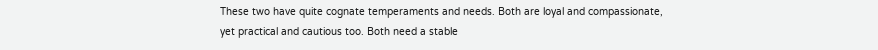These two have quite cognate temperaments and needs. Both are loyal and compassionate, yet practical and cautious too. Both need a stable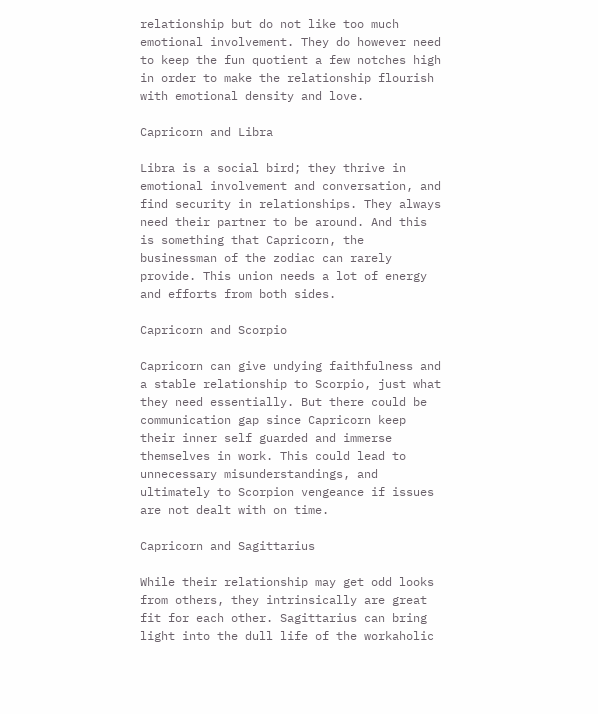relationship but do not like too much emotional involvement. They do however need to keep the fun quotient a few notches high in order to make the relationship flourish with emotional density and love.

Capricorn and Libra

Libra is a social bird; they thrive in emotional involvement and conversation, and find security in relationships. They always need their partner to be around. And this is something that Capricorn, the businessman of the zodiac can rarely provide. This union needs a lot of energy and efforts from both sides.

Capricorn and Scorpio

Capricorn can give undying faithfulness and a stable relationship to Scorpio, just what they need essentially. But there could be communication gap since Capricorn keep their inner self guarded and immerse themselves in work. This could lead to unnecessary misunderstandings, and ultimately to Scorpion vengeance if issues are not dealt with on time.

Capricorn and Sagittarius

While their relationship may get odd looks from others, they intrinsically are great fit for each other. Sagittarius can bring light into the dull life of the workaholic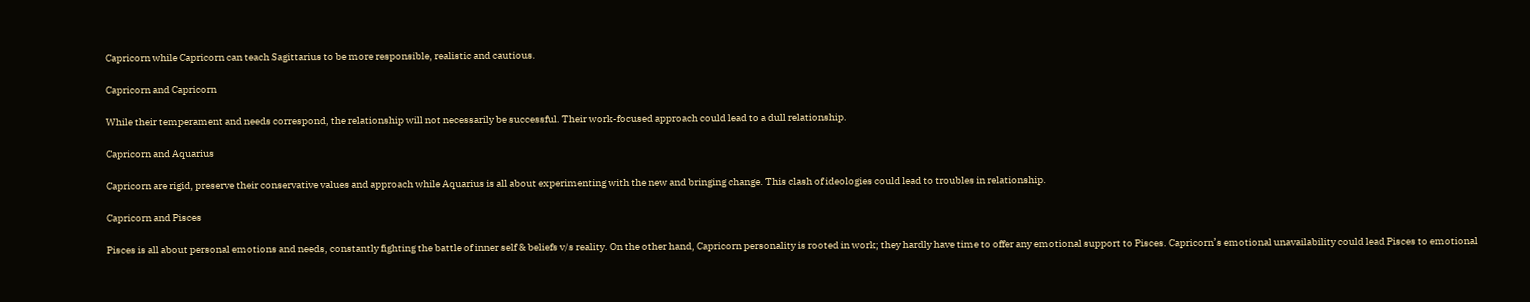Capricorn while Capricorn can teach Sagittarius to be more responsible, realistic and cautious.

Capricorn and Capricorn

While their temperament and needs correspond, the relationship will not necessarily be successful. Their work-focused approach could lead to a dull relationship.

Capricorn and Aquarius

Capricorn are rigid, preserve their conservative values and approach while Aquarius is all about experimenting with the new and bringing change. This clash of ideologies could lead to troubles in relationship.

Capricorn and Pisces

Pisces is all about personal emotions and needs, constantly fighting the battle of inner self & beliefs v/s reality. On the other hand, Capricorn personality is rooted in work; they hardly have time to offer any emotional support to Pisces. Capricorn’s emotional unavailability could lead Pisces to emotional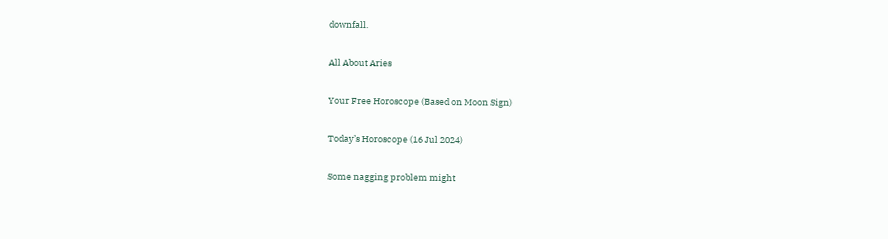downfall.

All About Aries

Your Free Horoscope (Based on Moon Sign)

Today’s Horoscope (16 Jul 2024)

Some nagging problem might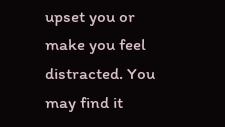upset you or make you feel distracted. You may find it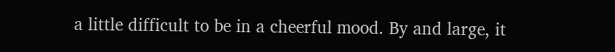a little difficult to be in a cheerful mood. By and large, it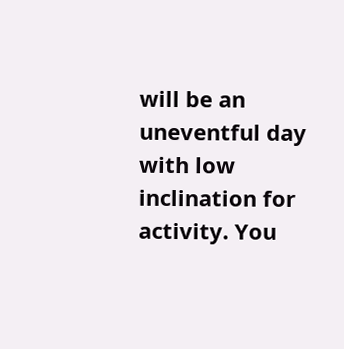will be an uneventful day with low inclination for activity. You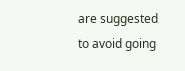are suggested to avoid going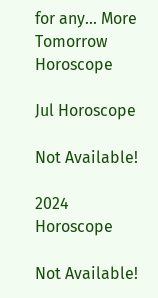for any... More Tomorrow Horoscope

Jul Horoscope

Not Available!

2024 Horoscope

Not Available!